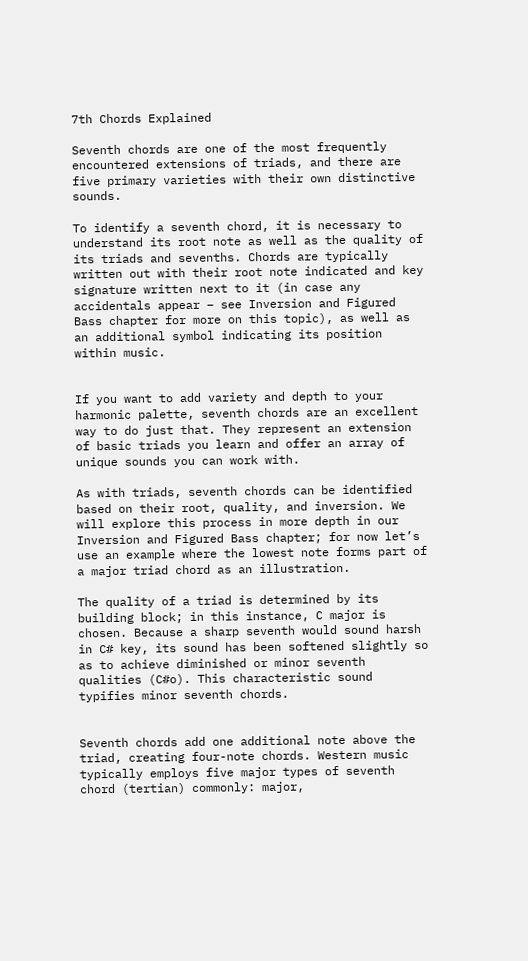7th Chords Explained

Seventh chords are one of the most frequently encountered extensions of triads, and there are five primary varieties with their own distinctive sounds.

To identify a seventh chord, it is necessary to understand its root note as well as the quality of its triads and sevenths. Chords are typically written out with their root note indicated and key signature written next to it (in case any accidentals appear – see Inversion and Figured Bass chapter for more on this topic), as well as an additional symbol indicating its position within music.


If you want to add variety and depth to your harmonic palette, seventh chords are an excellent way to do just that. They represent an extension of basic triads you learn and offer an array of unique sounds you can work with.

As with triads, seventh chords can be identified based on their root, quality, and inversion. We will explore this process in more depth in our Inversion and Figured Bass chapter; for now let’s use an example where the lowest note forms part of a major triad chord as an illustration.

The quality of a triad is determined by its building block; in this instance, C major is chosen. Because a sharp seventh would sound harsh in C# key, its sound has been softened slightly so as to achieve diminished or minor seventh qualities (C#o). This characteristic sound typifies minor seventh chords.


Seventh chords add one additional note above the triad, creating four-note chords. Western music typically employs five major types of seventh chord (tertian) commonly: major,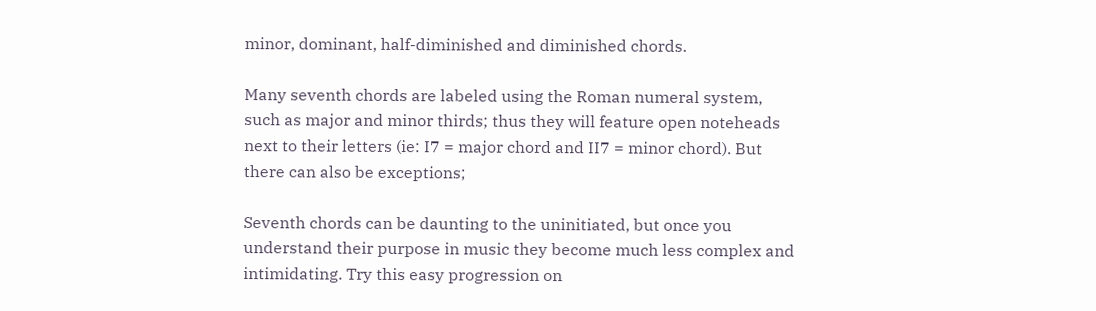minor, dominant, half-diminished and diminished chords.

Many seventh chords are labeled using the Roman numeral system, such as major and minor thirds; thus they will feature open noteheads next to their letters (ie: I7 = major chord and II7 = minor chord). But there can also be exceptions;

Seventh chords can be daunting to the uninitiated, but once you understand their purpose in music they become much less complex and intimidating. Try this easy progression on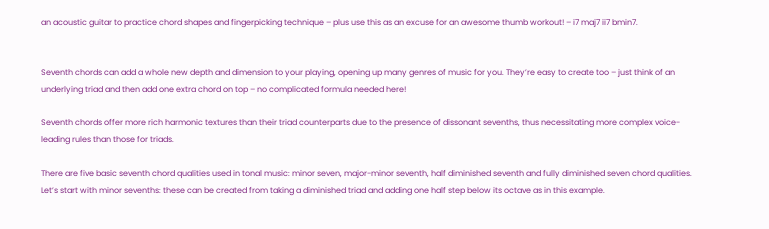an acoustic guitar to practice chord shapes and fingerpicking technique – plus use this as an excuse for an awesome thumb workout! – i7 maj7 ii7 bmin7.


Seventh chords can add a whole new depth and dimension to your playing, opening up many genres of music for you. They’re easy to create too – just think of an underlying triad and then add one extra chord on top – no complicated formula needed here!

Seventh chords offer more rich harmonic textures than their triad counterparts due to the presence of dissonant sevenths, thus necessitating more complex voice-leading rules than those for triads.

There are five basic seventh chord qualities used in tonal music: minor seven, major-minor seventh, half diminished seventh and fully diminished seven chord qualities. Let’s start with minor sevenths: these can be created from taking a diminished triad and adding one half step below its octave as in this example.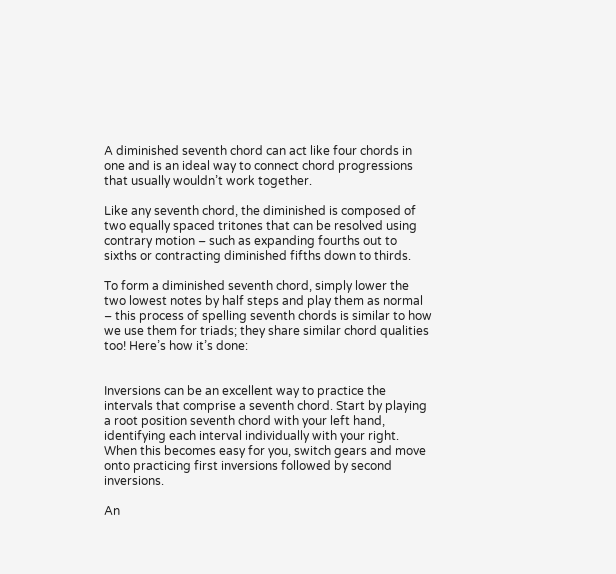A diminished seventh chord can act like four chords in one and is an ideal way to connect chord progressions that usually wouldn’t work together.

Like any seventh chord, the diminished is composed of two equally spaced tritones that can be resolved using contrary motion – such as expanding fourths out to sixths or contracting diminished fifths down to thirds.

To form a diminished seventh chord, simply lower the two lowest notes by half steps and play them as normal – this process of spelling seventh chords is similar to how we use them for triads; they share similar chord qualities too! Here’s how it’s done:


Inversions can be an excellent way to practice the intervals that comprise a seventh chord. Start by playing a root position seventh chord with your left hand, identifying each interval individually with your right. When this becomes easy for you, switch gears and move onto practicing first inversions followed by second inversions.

An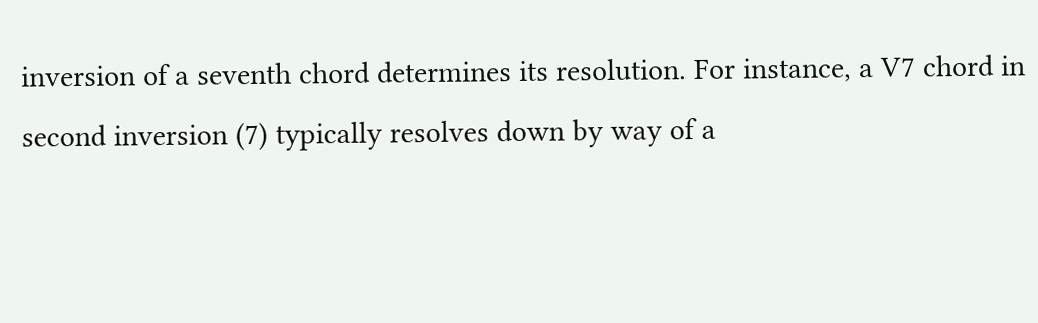inversion of a seventh chord determines its resolution. For instance, a V7 chord in second inversion (7) typically resolves down by way of a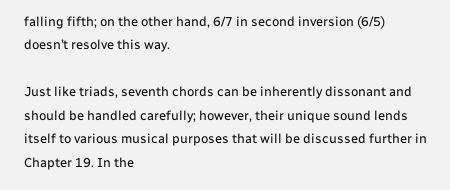falling fifth; on the other hand, 6/7 in second inversion (6/5) doesn’t resolve this way.

Just like triads, seventh chords can be inherently dissonant and should be handled carefully; however, their unique sound lends itself to various musical purposes that will be discussed further in Chapter 19. In the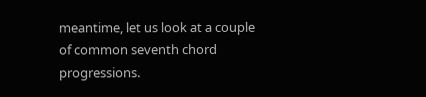meantime, let us look at a couple of common seventh chord progressions.